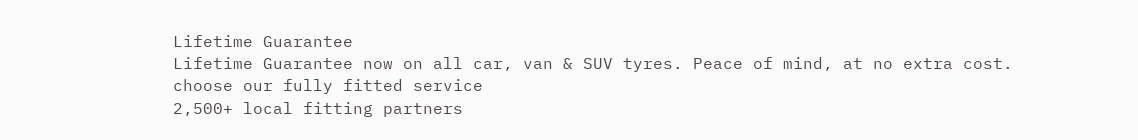Lifetime Guarantee
Lifetime Guarantee now on all car, van & SUV tyres. Peace of mind, at no extra cost.
choose our fully fitted service
2,500+ local fitting partners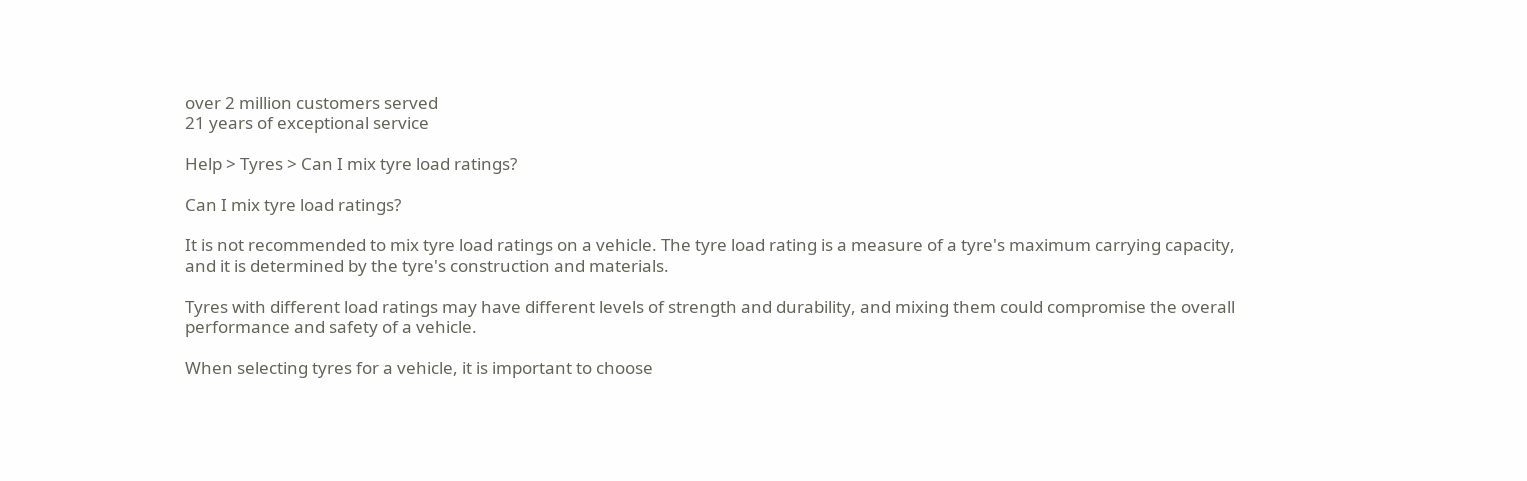over 2 million customers served
21 years of exceptional service

Help > Tyres > Can I mix tyre load ratings?

Can I mix tyre load ratings?

It is not recommended to mix tyre load ratings on a vehicle. The tyre load rating is a measure of a tyre's maximum carrying capacity, and it is determined by the tyre's construction and materials.

Tyres with different load ratings may have different levels of strength and durability, and mixing them could compromise the overall performance and safety of a vehicle.

When selecting tyres for a vehicle, it is important to choose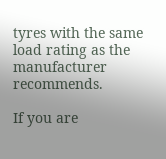tyres with the same load rating as the manufacturer recommends.

If you are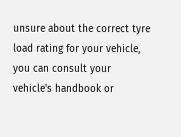unsure about the correct tyre load rating for your vehicle, you can consult your vehicle's handbook or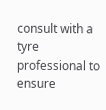consult with a tyre professional to ensure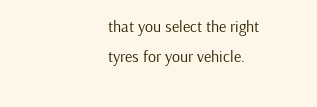that you select the right tyres for your vehicle.